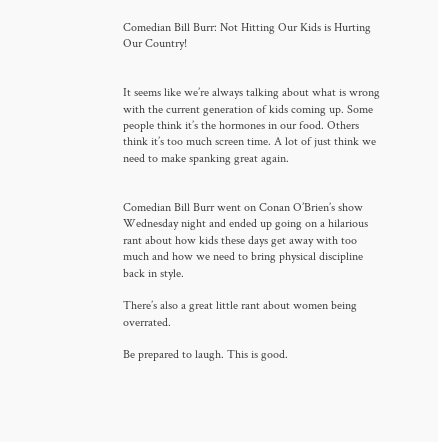Comedian Bill Burr: Not Hitting Our Kids is Hurting Our Country!


It seems like we’re always talking about what is wrong with the current generation of kids coming up. Some people think it’s the hormones in our food. Others think it’s too much screen time. A lot of just think we need to make spanking great again.


Comedian Bill Burr went on Conan O’Brien’s show Wednesday night and ended up going on a hilarious rant about how kids these days get away with too much and how we need to bring physical discipline back in style.

There’s also a great little rant about women being overrated.

Be prepared to laugh. This is good.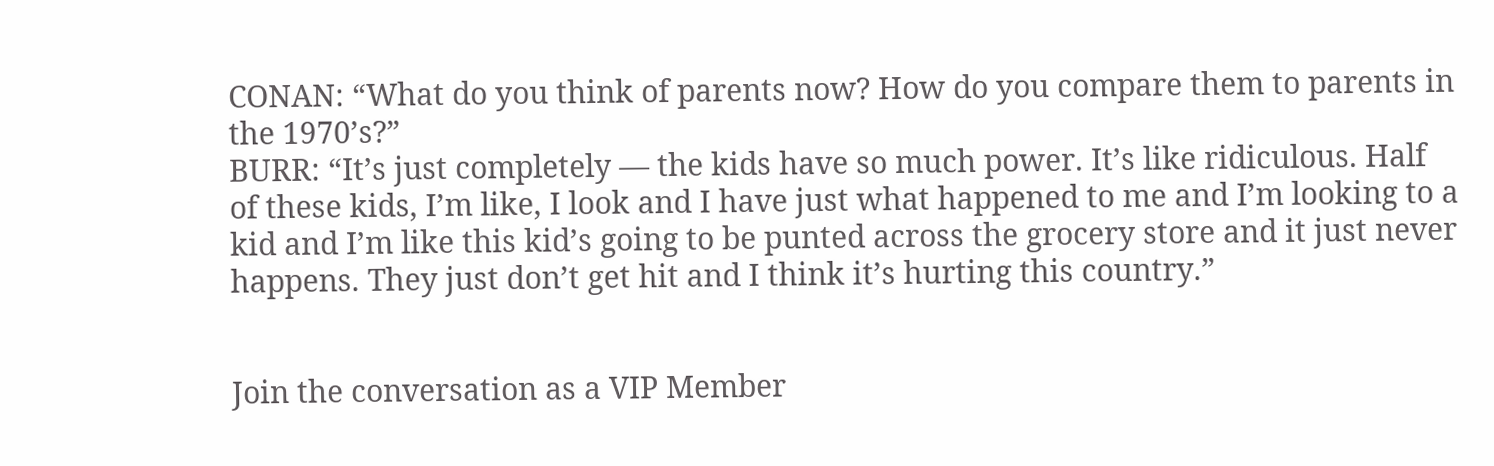CONAN: “What do you think of parents now? How do you compare them to parents in the 1970’s?”
BURR: “It’s just completely — the kids have so much power. It’s like ridiculous. Half of these kids, I’m like, I look and I have just what happened to me and I’m looking to a kid and I’m like this kid’s going to be punted across the grocery store and it just never happens. They just don’t get hit and I think it’s hurting this country.”


Join the conversation as a VIP Member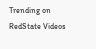Trending on RedState Videos